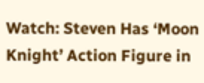Watch: Steven Has ‘Moon Knight’ Action Figure in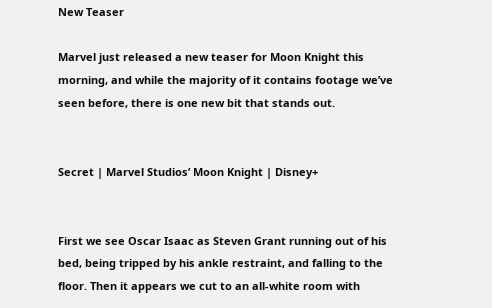New Teaser

Marvel just released a new teaser for Moon Knight this morning, and while the majority of it contains footage we’ve seen before, there is one new bit that stands out.


Secret | Marvel Studios’ Moon Knight | Disney+


First we see Oscar Isaac as Steven Grant running out of his bed, being tripped by his ankle restraint, and falling to the floor. Then it appears we cut to an all-white room with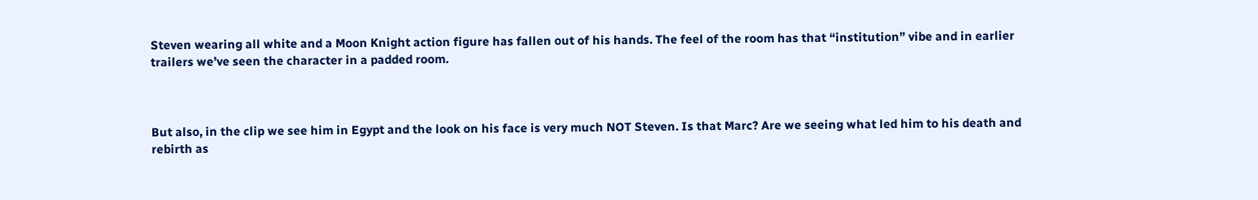Steven wearing all white and a Moon Knight action figure has fallen out of his hands. The feel of the room has that “institution” vibe and in earlier trailers we’ve seen the character in a padded room.



But also, in the clip we see him in Egypt and the look on his face is very much NOT Steven. Is that Marc? Are we seeing what led him to his death and rebirth as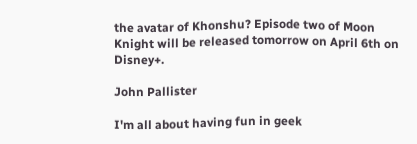the avatar of Khonshu? Episode two of Moon Knight will be released tomorrow on April 6th on Disney+.

John Pallister

I'm all about having fun in geek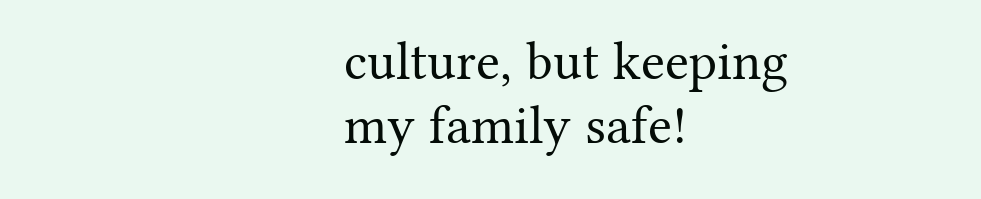culture, but keeping my family safe!